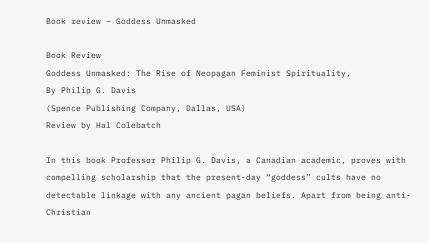Book review – Goddess Unmasked

Book Review
Goddess Unmasked: The Rise of Neopagan Feminist Spirituality,
By Philip G. Davis
(Spence Publishing Company, Dallas, USA)
Review by Hal Colebatch

In this book Professor Philip G. Davis, a Canadian academic, proves with compelling scholarship that the present-day “goddess” cults have no detectable linkage with any ancient pagan beliefs. Apart from being anti-Christian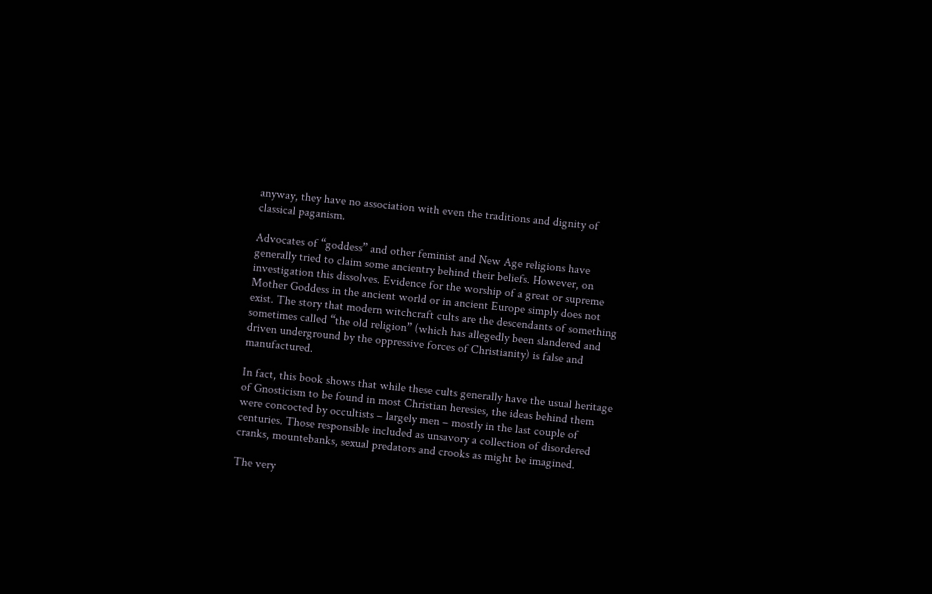anyway, they have no association with even the traditions and dignity of classical paganism.

Advocates of “goddess” and other feminist and New Age religions have generally tried to claim some ancientry behind their beliefs. However, on investigation this dissolves. Evidence for the worship of a great or supreme Mother Goddess in the ancient world or in ancient Europe simply does not exist. The story that modern witchcraft cults are the descendants of something sometimes called “the old religion” (which has allegedly been slandered and driven underground by the oppressive forces of Christianity) is false and manufactured.

In fact, this book shows that while these cults generally have the usual heritage of Gnosticism to be found in most Christian heresies, the ideas behind them were concocted by occultists – largely men – mostly in the last couple of centuries. Those responsible included as unsavory a collection of disordered cranks, mountebanks, sexual predators and crooks as might be imagined.

The very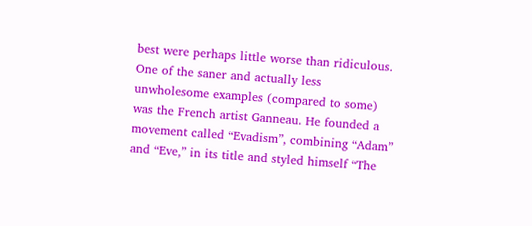best were perhaps little worse than ridiculous. One of the saner and actually less unwholesome examples (compared to some) was the French artist Ganneau. He founded a movement called “Evadism”, combining “Adam” and “Eve,” in its title and styled himself “The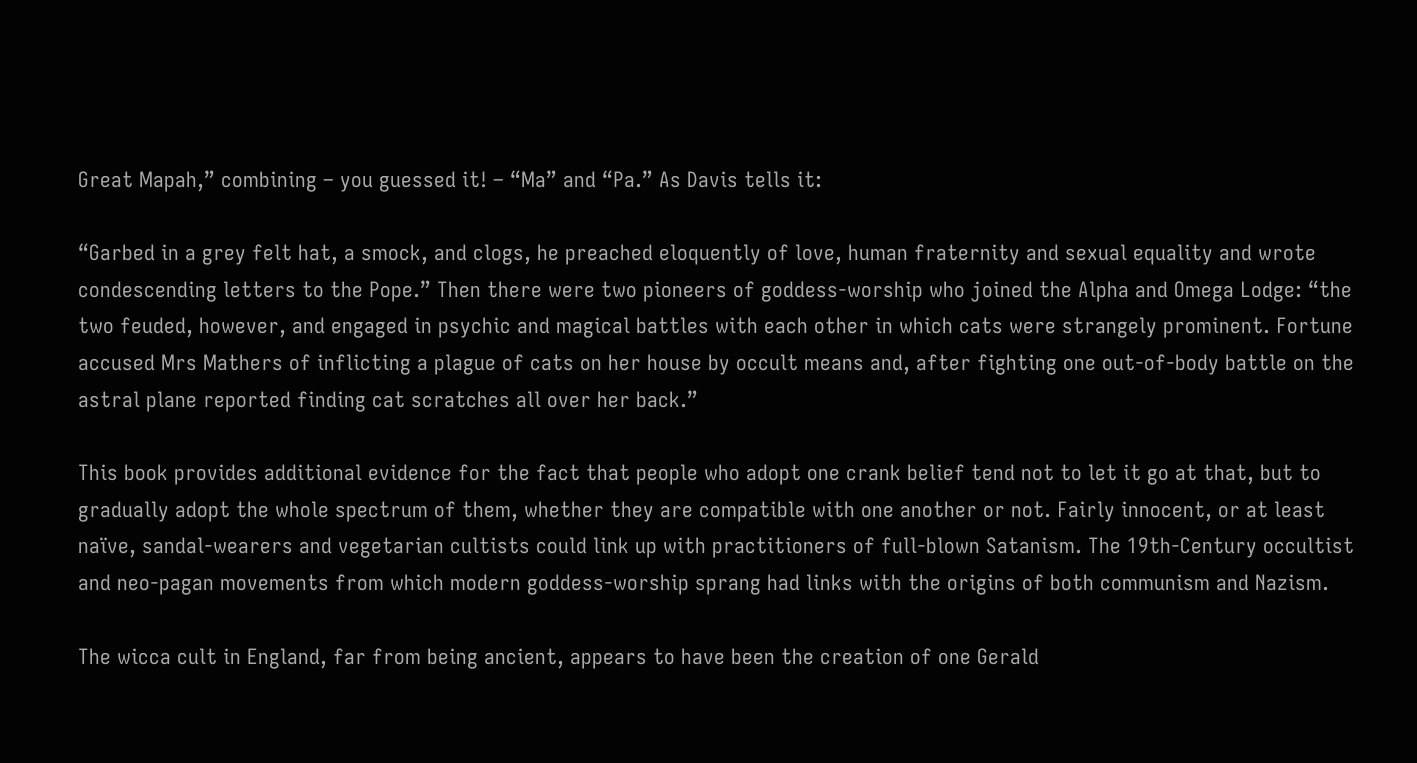Great Mapah,” combining – you guessed it! – “Ma” and “Pa.” As Davis tells it:

“Garbed in a grey felt hat, a smock, and clogs, he preached eloquently of love, human fraternity and sexual equality and wrote condescending letters to the Pope.” Then there were two pioneers of goddess-worship who joined the Alpha and Omega Lodge: “the two feuded, however, and engaged in psychic and magical battles with each other in which cats were strangely prominent. Fortune accused Mrs Mathers of inflicting a plague of cats on her house by occult means and, after fighting one out-of-body battle on the astral plane reported finding cat scratches all over her back.”

This book provides additional evidence for the fact that people who adopt one crank belief tend not to let it go at that, but to gradually adopt the whole spectrum of them, whether they are compatible with one another or not. Fairly innocent, or at least naïve, sandal-wearers and vegetarian cultists could link up with practitioners of full-blown Satanism. The 19th-Century occultist and neo-pagan movements from which modern goddess-worship sprang had links with the origins of both communism and Nazism.

The wicca cult in England, far from being ancient, appears to have been the creation of one Gerald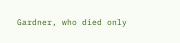Gardner, who died only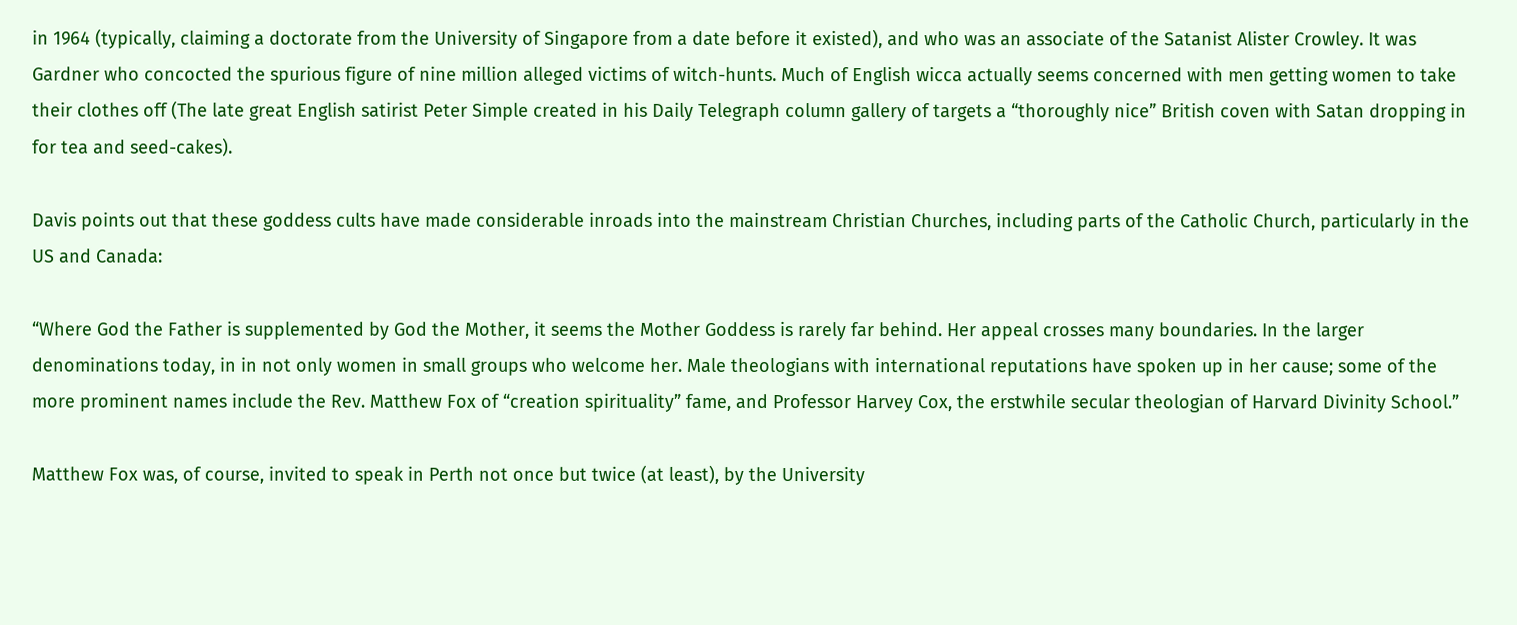in 1964 (typically, claiming a doctorate from the University of Singapore from a date before it existed), and who was an associate of the Satanist Alister Crowley. It was Gardner who concocted the spurious figure of nine million alleged victims of witch-hunts. Much of English wicca actually seems concerned with men getting women to take their clothes off (The late great English satirist Peter Simple created in his Daily Telegraph column gallery of targets a “thoroughly nice” British coven with Satan dropping in for tea and seed-cakes).

Davis points out that these goddess cults have made considerable inroads into the mainstream Christian Churches, including parts of the Catholic Church, particularly in the US and Canada:

“Where God the Father is supplemented by God the Mother, it seems the Mother Goddess is rarely far behind. Her appeal crosses many boundaries. In the larger denominations today, in in not only women in small groups who welcome her. Male theologians with international reputations have spoken up in her cause; some of the more prominent names include the Rev. Matthew Fox of “creation spirituality” fame, and Professor Harvey Cox, the erstwhile secular theologian of Harvard Divinity School.”

Matthew Fox was, of course, invited to speak in Perth not once but twice (at least), by the University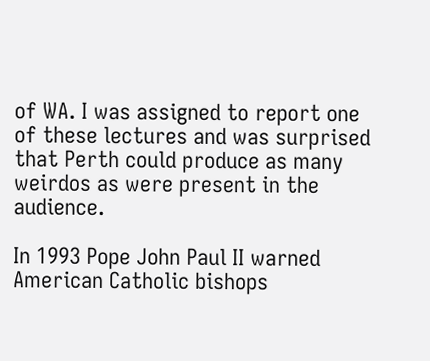of WA. I was assigned to report one of these lectures and was surprised that Perth could produce as many weirdos as were present in the audience.

In 1993 Pope John Paul II warned American Catholic bishops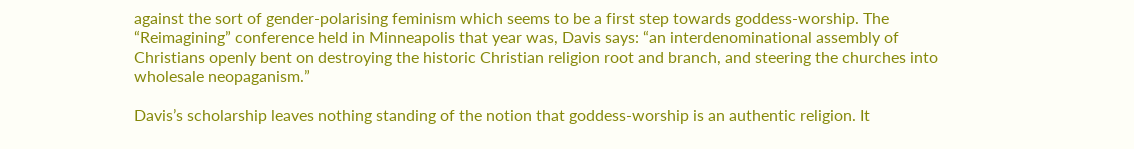against the sort of gender-polarising feminism which seems to be a first step towards goddess-worship. The “Reimagining” conference held in Minneapolis that year was, Davis says: “an interdenominational assembly of Christians openly bent on destroying the historic Christian religion root and branch, and steering the churches into wholesale neopaganism.”

Davis’s scholarship leaves nothing standing of the notion that goddess-worship is an authentic religion. It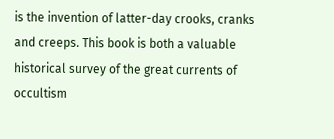is the invention of latter-day crooks, cranks and creeps. This book is both a valuable historical survey of the great currents of occultism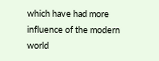which have had more influence of the modern world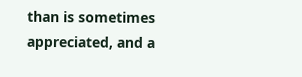than is sometimes appreciated, and a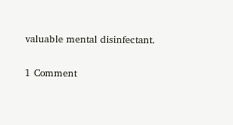valuable mental disinfectant.

1 Comment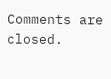Comments are closed.